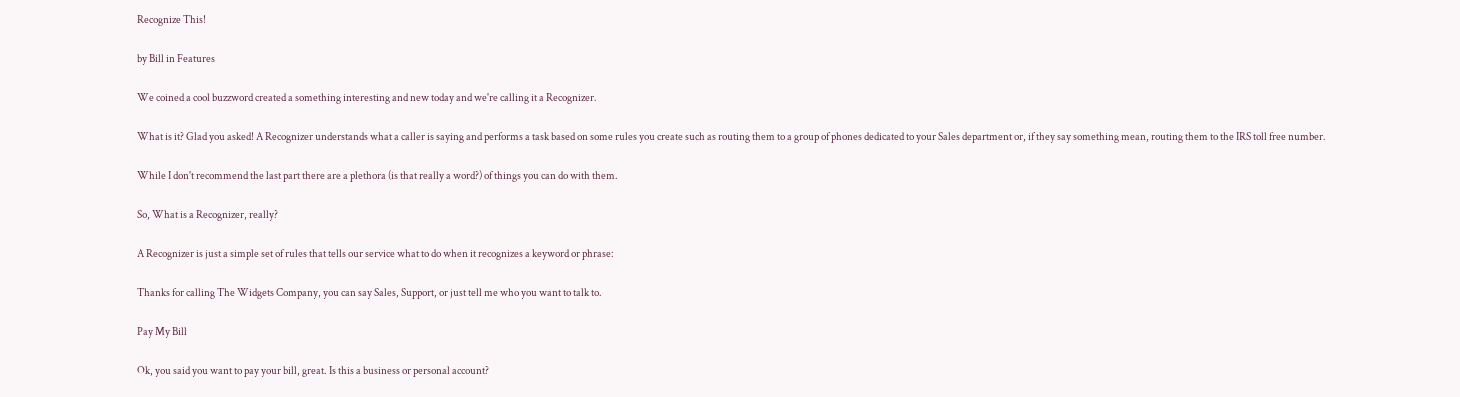Recognize This!

by Bill in Features

We coined a cool buzzword created a something interesting and new today and we're calling it a Recognizer.

What is it? Glad you asked! A Recognizer understands what a caller is saying and performs a task based on some rules you create such as routing them to a group of phones dedicated to your Sales department or, if they say something mean, routing them to the IRS toll free number.

While I don't recommend the last part there are a plethora (is that really a word?) of things you can do with them.

So, What is a Recognizer, really?

A Recognizer is just a simple set of rules that tells our service what to do when it recognizes a keyword or phrase:

Thanks for calling The Widgets Company, you can say Sales, Support, or just tell me who you want to talk to.

Pay My Bill

Ok, you said you want to pay your bill, great. Is this a business or personal account?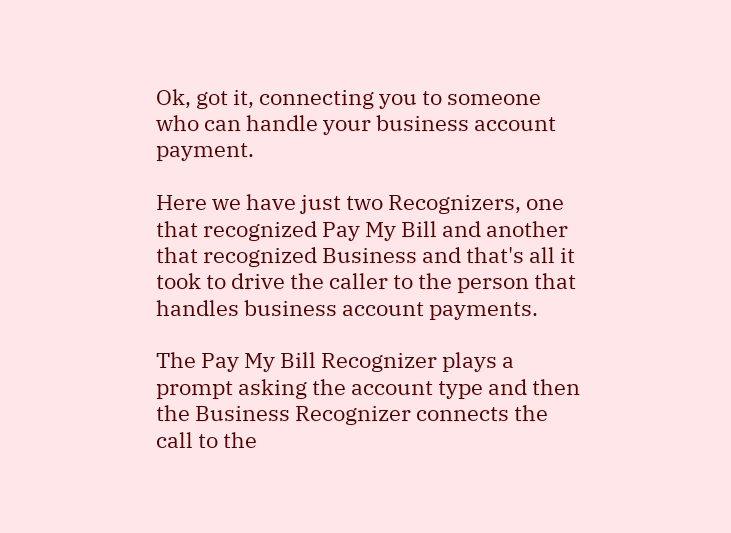Ok, got it, connecting you to someone who can handle your business account payment.

Here we have just two Recognizers, one that recognized Pay My Bill and another that recognized Business and that's all it took to drive the caller to the person that handles business account payments.

The Pay My Bill Recognizer plays a prompt asking the account type and then the Business Recognizer connects the call to the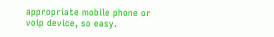appropriate mobile phone or voip device, so easy.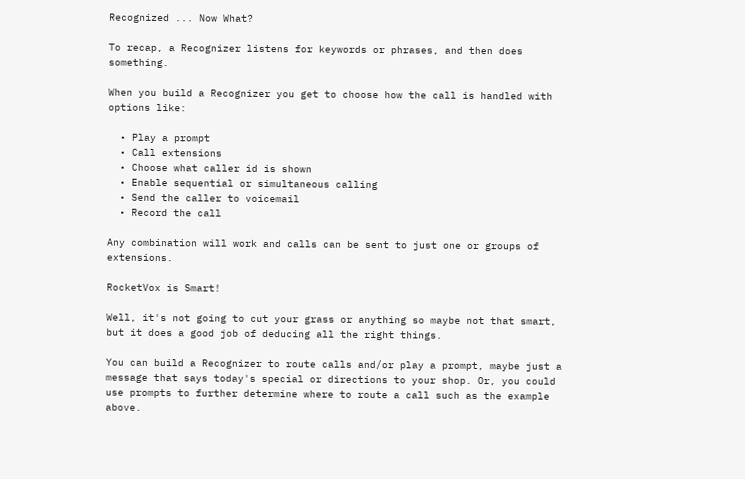Recognized ... Now What?

To recap, a Recognizer listens for keywords or phrases, and then does something.

When you build a Recognizer you get to choose how the call is handled with options like:

  • Play a prompt
  • Call extensions
  • Choose what caller id is shown
  • Enable sequential or simultaneous calling
  • Send the caller to voicemail
  • Record the call

Any combination will work and calls can be sent to just one or groups of extensions.

RocketVox is Smart!

Well, it's not going to cut your grass or anything so maybe not that smart, but it does a good job of deducing all the right things.

You can build a Recognizer to route calls and/or play a prompt, maybe just a message that says today's special or directions to your shop. Or, you could use prompts to further determine where to route a call such as the example above.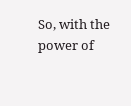So, with the power of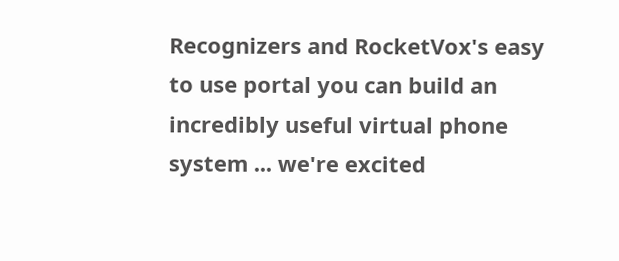Recognizers and RocketVox's easy to use portal you can build an incredibly useful virtual phone system ... we're excited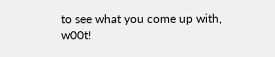to see what you come up with, w00t!